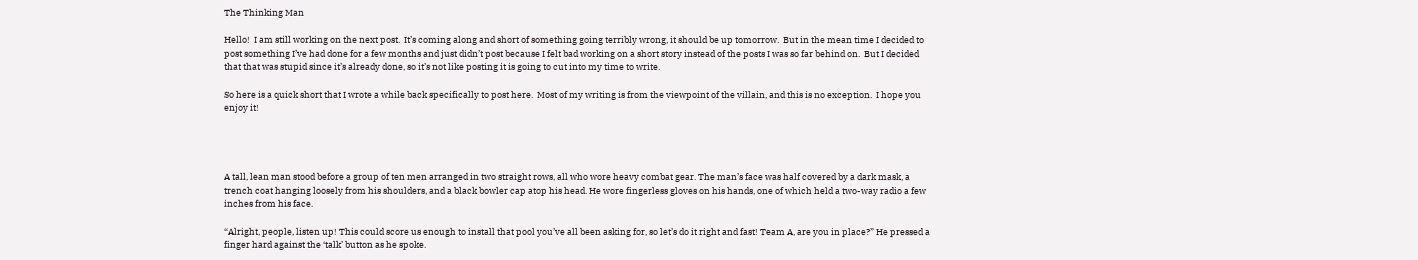The Thinking Man

Hello!  I am still working on the next post.  It’s coming along and short of something going terribly wrong, it should be up tomorrow.  But in the mean time I decided to post something I’ve had done for a few months and just didn’t post because I felt bad working on a short story instead of the posts I was so far behind on.  But I decided that that was stupid since it’s already done, so it’s not like posting it is going to cut into my time to write.

So here is a quick short that I wrote a while back specifically to post here.  Most of my writing is from the viewpoint of the villain, and this is no exception.  I hope you enjoy it!




A tall, lean man stood before a group of ten men arranged in two straight rows, all who wore heavy combat gear. The man’s face was half covered by a dark mask, a trench coat hanging loosely from his shoulders, and a black bowler cap atop his head. He wore fingerless gloves on his hands, one of which held a two-way radio a few inches from his face.

“Alright, people, listen up! This could score us enough to install that pool you’ve all been asking for, so let’s do it right and fast! Team A, are you in place?” He pressed a finger hard against the ‘talk’ button as he spoke.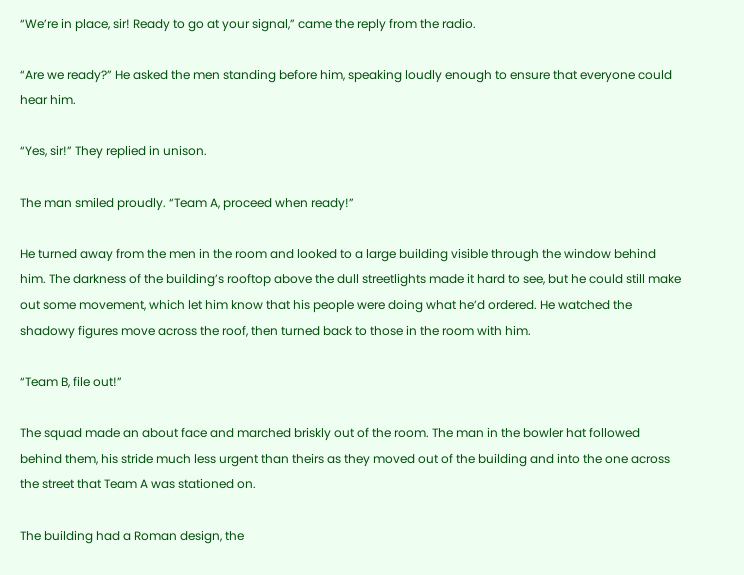“We’re in place, sir! Ready to go at your signal,” came the reply from the radio.

“Are we ready?” He asked the men standing before him, speaking loudly enough to ensure that everyone could hear him.

“Yes, sir!” They replied in unison.

The man smiled proudly. “Team A, proceed when ready!”

He turned away from the men in the room and looked to a large building visible through the window behind him. The darkness of the building’s rooftop above the dull streetlights made it hard to see, but he could still make out some movement, which let him know that his people were doing what he’d ordered. He watched the shadowy figures move across the roof, then turned back to those in the room with him.

“Team B, file out!”

The squad made an about face and marched briskly out of the room. The man in the bowler hat followed behind them, his stride much less urgent than theirs as they moved out of the building and into the one across the street that Team A was stationed on.

The building had a Roman design, the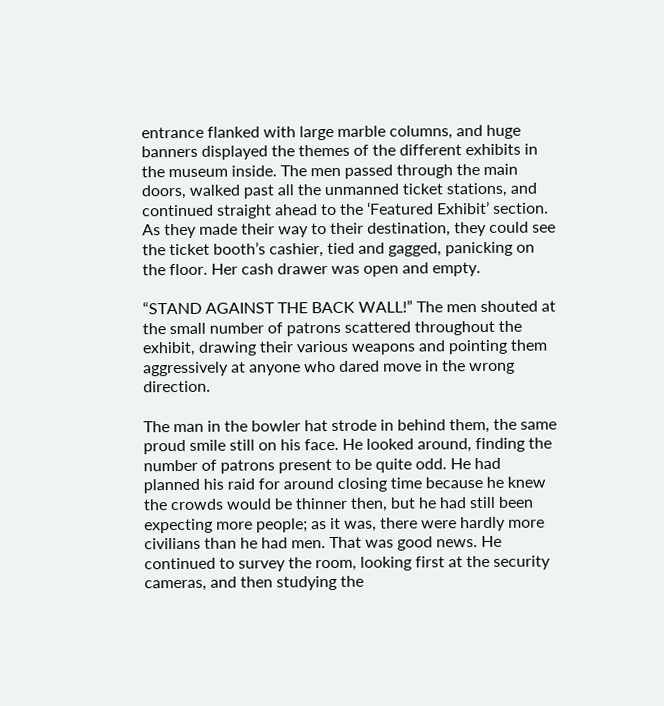entrance flanked with large marble columns, and huge banners displayed the themes of the different exhibits in the museum inside. The men passed through the main doors, walked past all the unmanned ticket stations, and continued straight ahead to the ‘Featured Exhibit’ section. As they made their way to their destination, they could see the ticket booth’s cashier, tied and gagged, panicking on the floor. Her cash drawer was open and empty.

“STAND AGAINST THE BACK WALL!” The men shouted at the small number of patrons scattered throughout the exhibit, drawing their various weapons and pointing them aggressively at anyone who dared move in the wrong direction.

The man in the bowler hat strode in behind them, the same proud smile still on his face. He looked around, finding the number of patrons present to be quite odd. He had planned his raid for around closing time because he knew the crowds would be thinner then, but he had still been expecting more people; as it was, there were hardly more civilians than he had men. That was good news. He continued to survey the room, looking first at the security cameras, and then studying the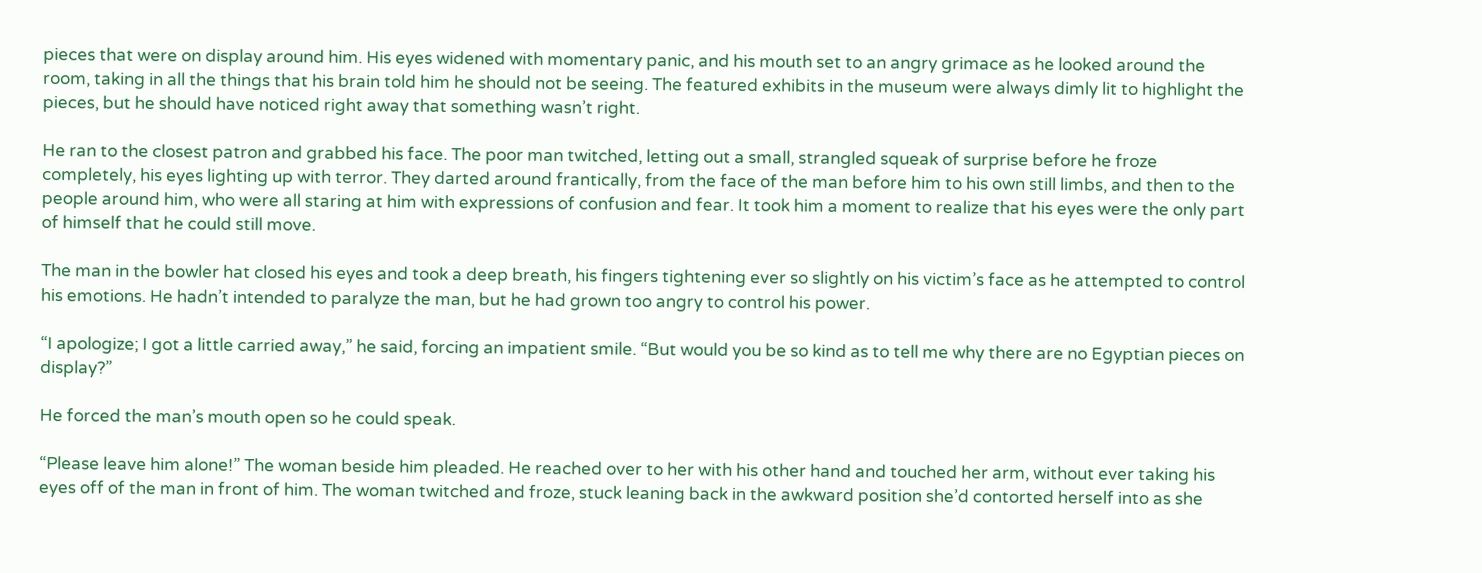pieces that were on display around him. His eyes widened with momentary panic, and his mouth set to an angry grimace as he looked around the room, taking in all the things that his brain told him he should not be seeing. The featured exhibits in the museum were always dimly lit to highlight the pieces, but he should have noticed right away that something wasn’t right.

He ran to the closest patron and grabbed his face. The poor man twitched, letting out a small, strangled squeak of surprise before he froze completely, his eyes lighting up with terror. They darted around frantically, from the face of the man before him to his own still limbs, and then to the people around him, who were all staring at him with expressions of confusion and fear. It took him a moment to realize that his eyes were the only part of himself that he could still move.

The man in the bowler hat closed his eyes and took a deep breath, his fingers tightening ever so slightly on his victim’s face as he attempted to control his emotions. He hadn’t intended to paralyze the man, but he had grown too angry to control his power.

“I apologize; I got a little carried away,” he said, forcing an impatient smile. “But would you be so kind as to tell me why there are no Egyptian pieces on display?”

He forced the man’s mouth open so he could speak.

“Please leave him alone!” The woman beside him pleaded. He reached over to her with his other hand and touched her arm, without ever taking his eyes off of the man in front of him. The woman twitched and froze, stuck leaning back in the awkward position she’d contorted herself into as she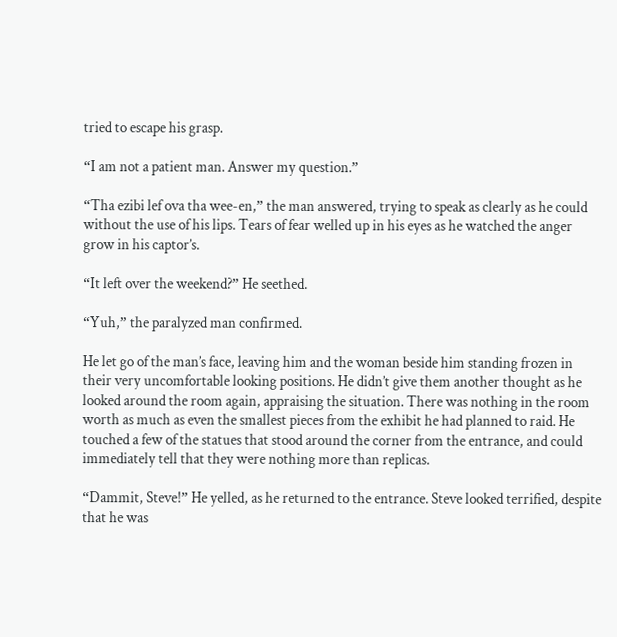tried to escape his grasp.

“I am not a patient man. Answer my question.”

“Tha ezibi lef ova tha wee-en,” the man answered, trying to speak as clearly as he could without the use of his lips. Tears of fear welled up in his eyes as he watched the anger grow in his captor’s.

“It left over the weekend?” He seethed.

“Yuh,” the paralyzed man confirmed.

He let go of the man’s face, leaving him and the woman beside him standing frozen in their very uncomfortable looking positions. He didn’t give them another thought as he looked around the room again, appraising the situation. There was nothing in the room worth as much as even the smallest pieces from the exhibit he had planned to raid. He touched a few of the statues that stood around the corner from the entrance, and could immediately tell that they were nothing more than replicas.

“Dammit, Steve!” He yelled, as he returned to the entrance. Steve looked terrified, despite that he was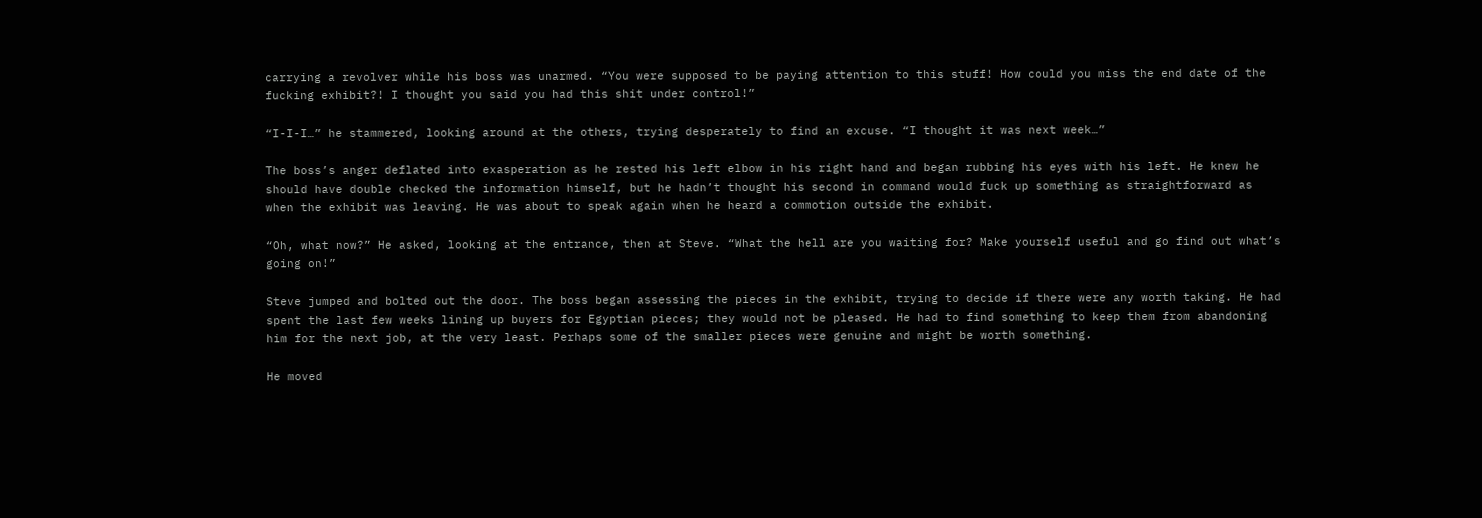carrying a revolver while his boss was unarmed. “You were supposed to be paying attention to this stuff! How could you miss the end date of the fucking exhibit?! I thought you said you had this shit under control!”

“I-I-I…” he stammered, looking around at the others, trying desperately to find an excuse. “I thought it was next week…”

The boss’s anger deflated into exasperation as he rested his left elbow in his right hand and began rubbing his eyes with his left. He knew he should have double checked the information himself, but he hadn’t thought his second in command would fuck up something as straightforward as when the exhibit was leaving. He was about to speak again when he heard a commotion outside the exhibit.

“Oh, what now?” He asked, looking at the entrance, then at Steve. “What the hell are you waiting for? Make yourself useful and go find out what’s going on!”

Steve jumped and bolted out the door. The boss began assessing the pieces in the exhibit, trying to decide if there were any worth taking. He had spent the last few weeks lining up buyers for Egyptian pieces; they would not be pleased. He had to find something to keep them from abandoning him for the next job, at the very least. Perhaps some of the smaller pieces were genuine and might be worth something.

He moved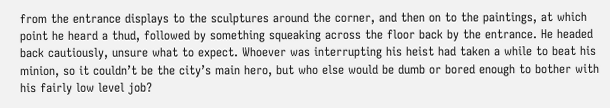from the entrance displays to the sculptures around the corner, and then on to the paintings, at which point he heard a thud, followed by something squeaking across the floor back by the entrance. He headed back cautiously, unsure what to expect. Whoever was interrupting his heist had taken a while to beat his minion, so it couldn’t be the city’s main hero, but who else would be dumb or bored enough to bother with his fairly low level job?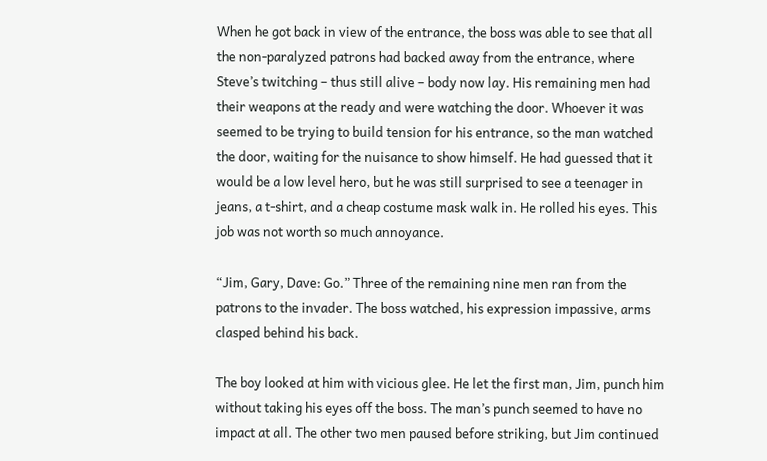When he got back in view of the entrance, the boss was able to see that all the non-paralyzed patrons had backed away from the entrance, where Steve’s twitching – thus still alive – body now lay. His remaining men had their weapons at the ready and were watching the door. Whoever it was seemed to be trying to build tension for his entrance, so the man watched the door, waiting for the nuisance to show himself. He had guessed that it would be a low level hero, but he was still surprised to see a teenager in jeans, a t-shirt, and a cheap costume mask walk in. He rolled his eyes. This job was not worth so much annoyance.

“Jim, Gary, Dave: Go.” Three of the remaining nine men ran from the patrons to the invader. The boss watched, his expression impassive, arms clasped behind his back.

The boy looked at him with vicious glee. He let the first man, Jim, punch him without taking his eyes off the boss. The man’s punch seemed to have no impact at all. The other two men paused before striking, but Jim continued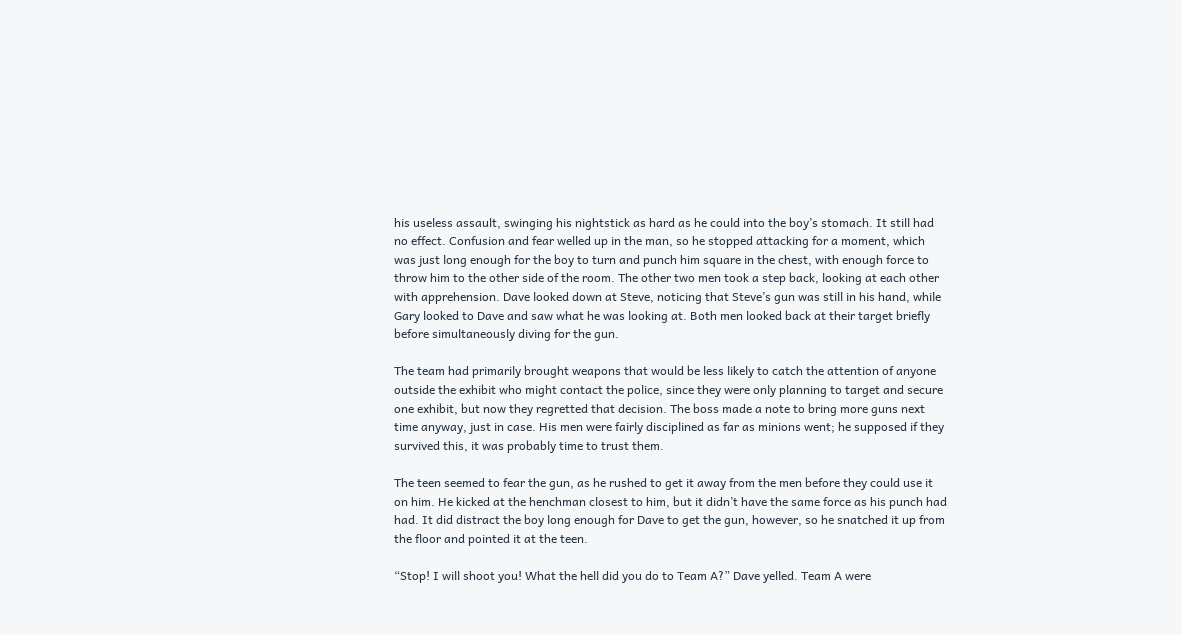his useless assault, swinging his nightstick as hard as he could into the boy’s stomach. It still had no effect. Confusion and fear welled up in the man, so he stopped attacking for a moment, which was just long enough for the boy to turn and punch him square in the chest, with enough force to throw him to the other side of the room. The other two men took a step back, looking at each other with apprehension. Dave looked down at Steve, noticing that Steve’s gun was still in his hand, while Gary looked to Dave and saw what he was looking at. Both men looked back at their target briefly before simultaneously diving for the gun.

The team had primarily brought weapons that would be less likely to catch the attention of anyone outside the exhibit who might contact the police, since they were only planning to target and secure one exhibit, but now they regretted that decision. The boss made a note to bring more guns next time anyway, just in case. His men were fairly disciplined as far as minions went; he supposed if they survived this, it was probably time to trust them.

The teen seemed to fear the gun, as he rushed to get it away from the men before they could use it on him. He kicked at the henchman closest to him, but it didn’t have the same force as his punch had had. It did distract the boy long enough for Dave to get the gun, however, so he snatched it up from the floor and pointed it at the teen.

“Stop! I will shoot you! What the hell did you do to Team A?” Dave yelled. Team A were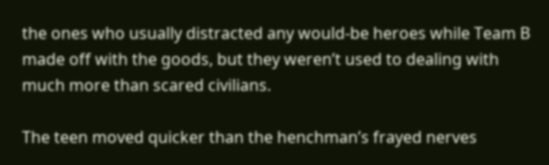the ones who usually distracted any would-be heroes while Team B made off with the goods, but they weren’t used to dealing with much more than scared civilians.

The teen moved quicker than the henchman’s frayed nerves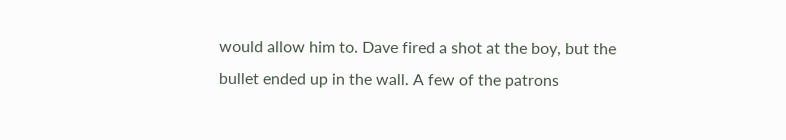would allow him to. Dave fired a shot at the boy, but the bullet ended up in the wall. A few of the patrons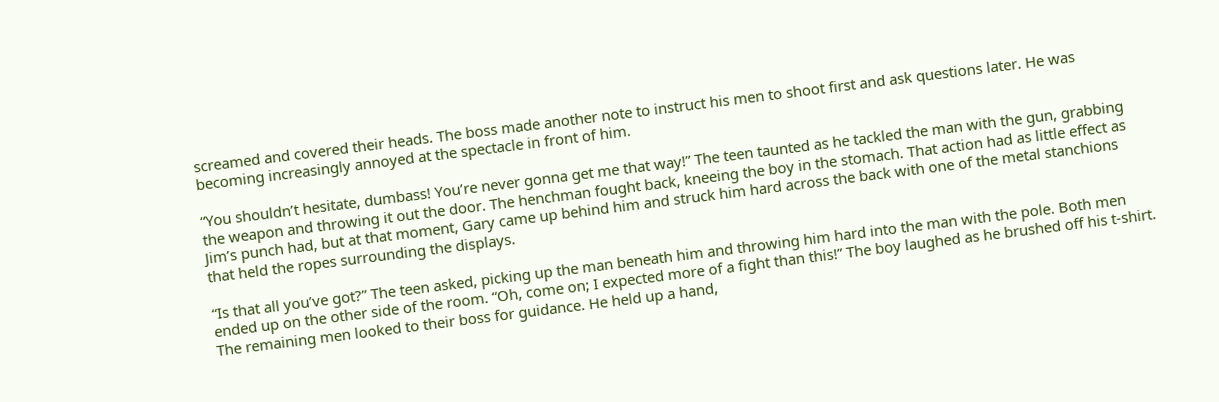screamed and covered their heads. The boss made another note to instruct his men to shoot first and ask questions later. He was becoming increasingly annoyed at the spectacle in front of him.

“You shouldn’t hesitate, dumbass! You’re never gonna get me that way!” The teen taunted as he tackled the man with the gun, grabbing the weapon and throwing it out the door. The henchman fought back, kneeing the boy in the stomach. That action had as little effect as Jim’s punch had, but at that moment, Gary came up behind him and struck him hard across the back with one of the metal stanchions that held the ropes surrounding the displays.

“Is that all you’ve got?” The teen asked, picking up the man beneath him and throwing him hard into the man with the pole. Both men ended up on the other side of the room. “Oh, come on; I expected more of a fight than this!” The boy laughed as he brushed off his t-shirt.
The remaining men looked to their boss for guidance. He held up a hand,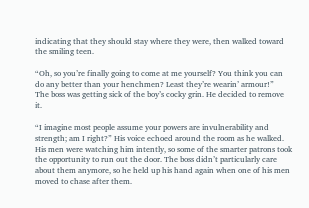indicating that they should stay where they were, then walked toward the smiling teen.

“Oh, so you’re finally going to come at me yourself? You think you can do any better than your henchmen? Least they’re wearin’ armour!”
The boss was getting sick of the boy’s cocky grin. He decided to remove it.

“I imagine most people assume your powers are invulnerability and strength; am I right?” His voice echoed around the room as he walked. His men were watching him intently, so some of the smarter patrons took the opportunity to run out the door. The boss didn’t particularly care about them anymore, so he held up his hand again when one of his men moved to chase after them.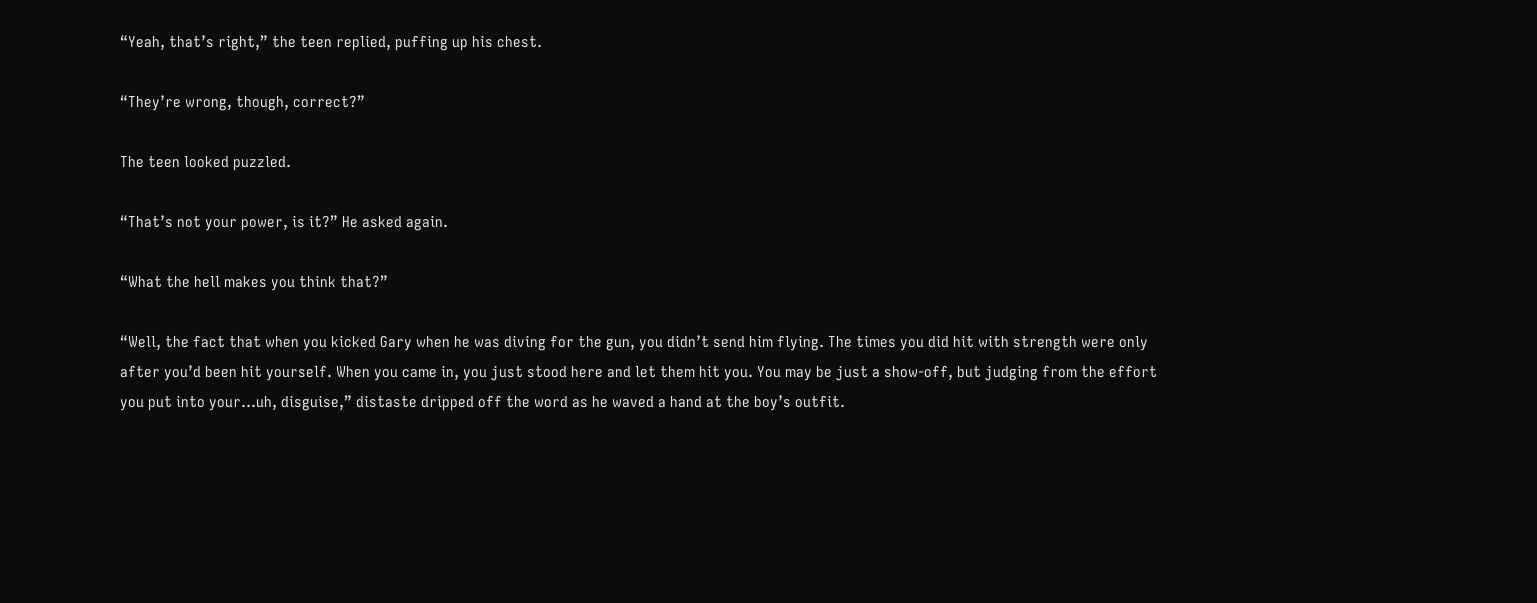“Yeah, that’s right,” the teen replied, puffing up his chest.

“They’re wrong, though, correct?”

The teen looked puzzled.

“That’s not your power, is it?” He asked again.

“What the hell makes you think that?”

“Well, the fact that when you kicked Gary when he was diving for the gun, you didn’t send him flying. The times you did hit with strength were only after you’d been hit yourself. When you came in, you just stood here and let them hit you. You may be just a show-off, but judging from the effort you put into your…uh, disguise,” distaste dripped off the word as he waved a hand at the boy’s outfit.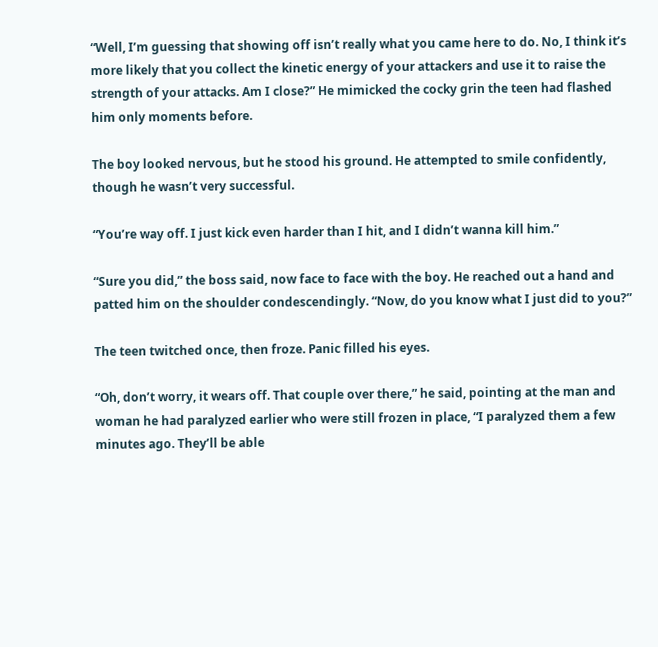“Well, I’m guessing that showing off isn’t really what you came here to do. No, I think it’s more likely that you collect the kinetic energy of your attackers and use it to raise the strength of your attacks. Am I close?” He mimicked the cocky grin the teen had flashed him only moments before.

The boy looked nervous, but he stood his ground. He attempted to smile confidently, though he wasn’t very successful.

“You’re way off. I just kick even harder than I hit, and I didn’t wanna kill him.”

“Sure you did,” the boss said, now face to face with the boy. He reached out a hand and patted him on the shoulder condescendingly. “Now, do you know what I just did to you?”

The teen twitched once, then froze. Panic filled his eyes.

“Oh, don’t worry, it wears off. That couple over there,” he said, pointing at the man and woman he had paralyzed earlier who were still frozen in place, “I paralyzed them a few minutes ago. They’ll be able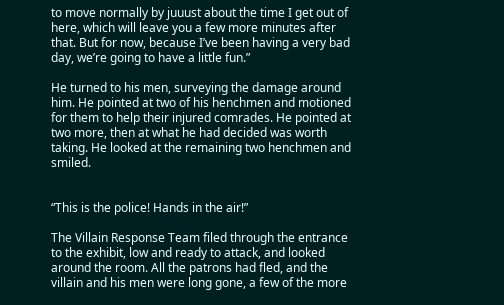to move normally by juuust about the time I get out of here, which will leave you a few more minutes after that. But for now, because I’ve been having a very bad day, we’re going to have a little fun.”

He turned to his men, surveying the damage around him. He pointed at two of his henchmen and motioned for them to help their injured comrades. He pointed at two more, then at what he had decided was worth taking. He looked at the remaining two henchmen and smiled.


“This is the police! Hands in the air!”

The Villain Response Team filed through the entrance to the exhibit, low and ready to attack, and looked around the room. All the patrons had fled, and the villain and his men were long gone, a few of the more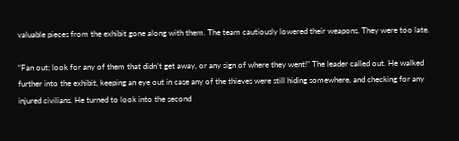valuable pieces from the exhibit gone along with them. The team cautiously lowered their weapons. They were too late.

“Fan out; look for any of them that didn’t get away, or any sign of where they went!” The leader called out. He walked further into the exhibit, keeping an eye out in case any of the thieves were still hiding somewhere, and checking for any injured civilians. He turned to look into the second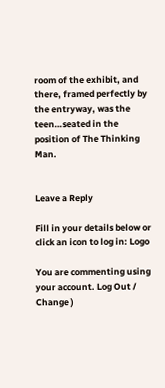room of the exhibit, and there, framed perfectly by the entryway, was the teen…seated in the position of The Thinking Man.


Leave a Reply

Fill in your details below or click an icon to log in: Logo

You are commenting using your account. Log Out /  Change )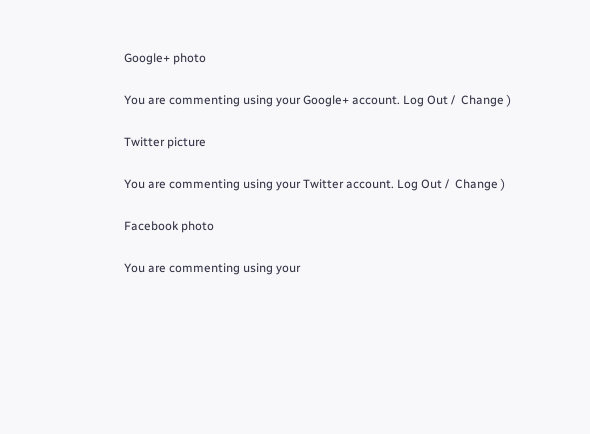Google+ photo

You are commenting using your Google+ account. Log Out /  Change )

Twitter picture

You are commenting using your Twitter account. Log Out /  Change )

Facebook photo

You are commenting using your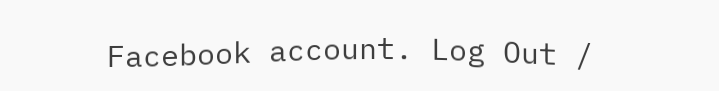Facebook account. Log Out /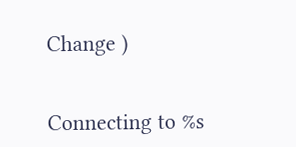Change )


Connecting to %s